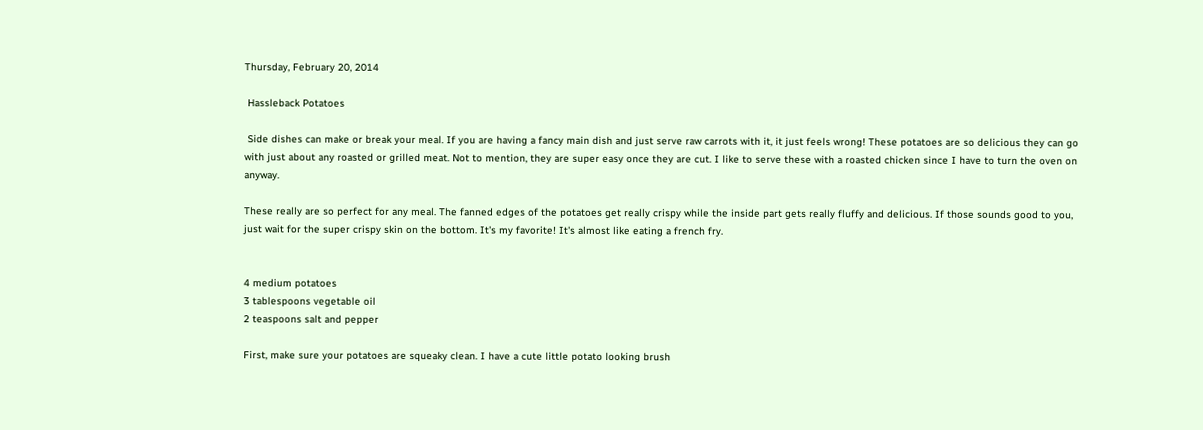Thursday, February 20, 2014

 Hassleback Potatoes

 Side dishes can make or break your meal. If you are having a fancy main dish and just serve raw carrots with it, it just feels wrong! These potatoes are so delicious they can go with just about any roasted or grilled meat. Not to mention, they are super easy once they are cut. I like to serve these with a roasted chicken since I have to turn the oven on anyway.

These really are so perfect for any meal. The fanned edges of the potatoes get really crispy while the inside part gets really fluffy and delicious. If those sounds good to you, just wait for the super crispy skin on the bottom. It's my favorite! It's almost like eating a french fry.


4 medium potatoes
3 tablespoons vegetable oil
2 teaspoons salt and pepper

First, make sure your potatoes are squeaky clean. I have a cute little potato looking brush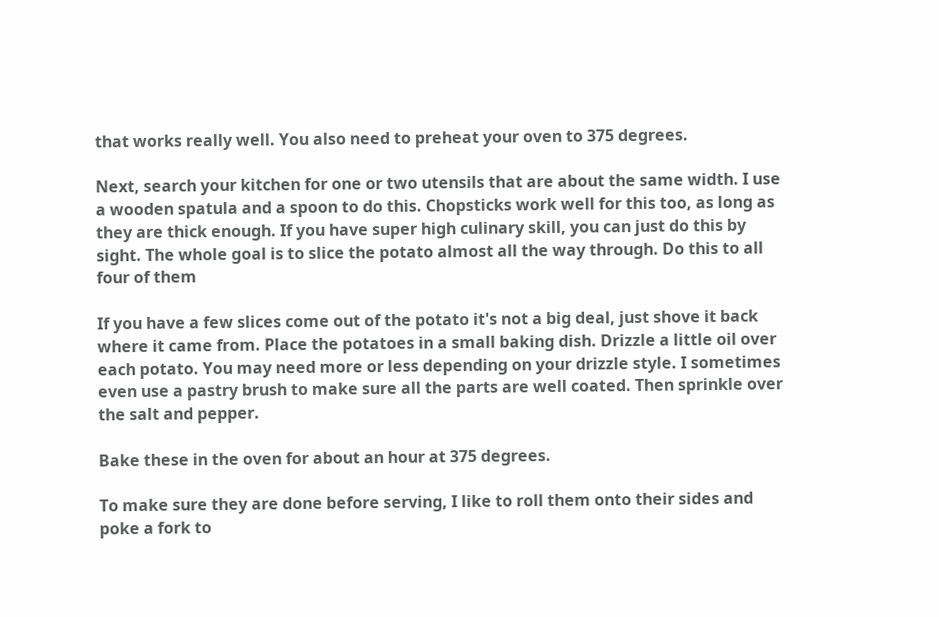that works really well. You also need to preheat your oven to 375 degrees.

Next, search your kitchen for one or two utensils that are about the same width. I use a wooden spatula and a spoon to do this. Chopsticks work well for this too, as long as they are thick enough. If you have super high culinary skill, you can just do this by sight. The whole goal is to slice the potato almost all the way through. Do this to all four of them

If you have a few slices come out of the potato it's not a big deal, just shove it back where it came from. Place the potatoes in a small baking dish. Drizzle a little oil over each potato. You may need more or less depending on your drizzle style. I sometimes even use a pastry brush to make sure all the parts are well coated. Then sprinkle over the salt and pepper.

Bake these in the oven for about an hour at 375 degrees.

To make sure they are done before serving, I like to roll them onto their sides and poke a fork to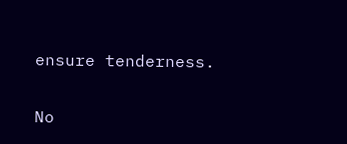ensure tenderness.

No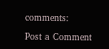comments:

Post a Comment